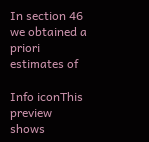In section 46 we obtained a priori estimates of

Info iconThis preview shows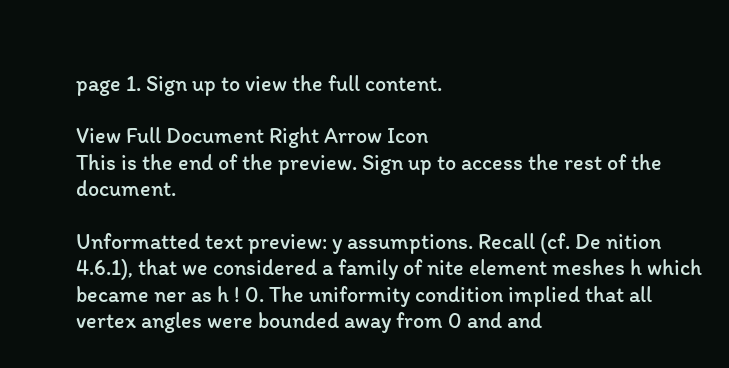page 1. Sign up to view the full content.

View Full Document Right Arrow Icon
This is the end of the preview. Sign up to access the rest of the document.

Unformatted text preview: y assumptions. Recall (cf. De nition 4.6.1), that we considered a family of nite element meshes h which became ner as h ! 0. The uniformity condition implied that all vertex angles were bounded away from 0 and and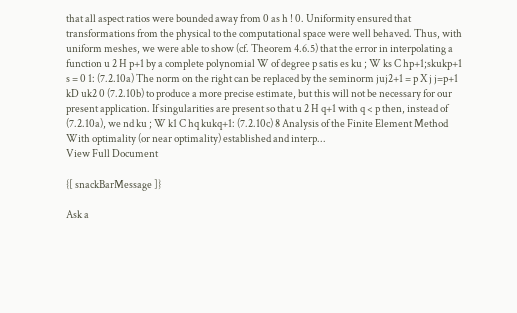that all aspect ratios were bounded away from 0 as h ! 0. Uniformity ensured that transformations from the physical to the computational space were well behaved. Thus, with uniform meshes, we were able to show (cf. Theorem 4.6.5) that the error in interpolating a function u 2 H p+1 by a complete polynomial W of degree p satis es ku ; W ks C hp+1;skukp+1 s = 0 1: (7.2.10a) The norm on the right can be replaced by the seminorm juj2+1 = p X j j=p+1 kD uk2 0 (7.2.10b) to produce a more precise estimate, but this will not be necessary for our present application. If singularities are present so that u 2 H q+1 with q < p then, instead of (7.2.10a), we nd ku ; W k1 C hq kukq+1: (7.2.10c) 8 Analysis of the Finite Element Method With optimality (or near optimality) established and interp...
View Full Document

{[ snackBarMessage ]}

Ask a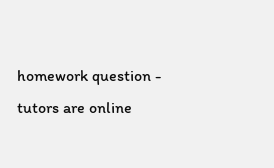homework question - tutors are online